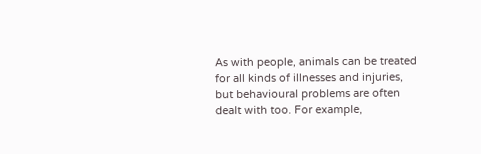As with people, animals can be treated for all kinds of illnesses and injuries, but behavioural problems are often dealt with too. For example,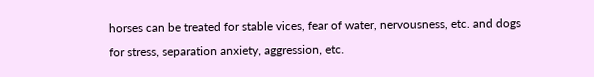horses can be treated for stable vices, fear of water, nervousness, etc. and dogs for stress, separation anxiety, aggression, etc.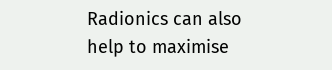Radionics can also help to maximise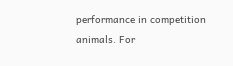performance in competition animals. For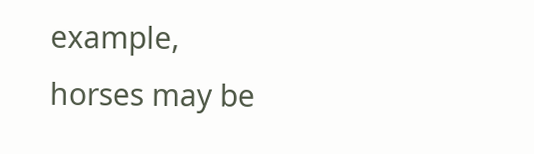example, horses may be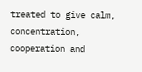treated to give calm, concentration, cooperation and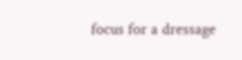focus for a dressage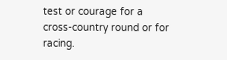test or courage for a cross-country round or for racing.